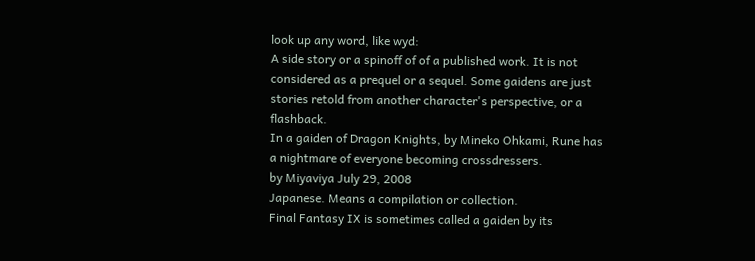look up any word, like wyd:
A side story or a spinoff of of a published work. It is not considered as a prequel or a sequel. Some gaidens are just stories retold from another character's perspective, or a flashback.
In a gaiden of Dragon Knights, by Mineko Ohkami, Rune has a nightmare of everyone becoming crossdressers.
by Miyaviya July 29, 2008
Japanese. Means a compilation or collection.
Final Fantasy IX is sometimes called a gaiden by its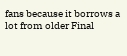fans because it borrows a lot from older Final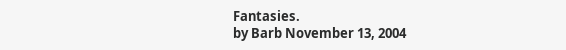Fantasies.
by Barb November 13, 2004